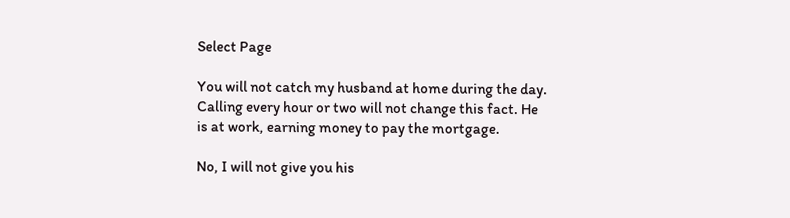Select Page

You will not catch my husband at home during the day. Calling every hour or two will not change this fact. He is at work, earning money to pay the mortgage.

No, I will not give you his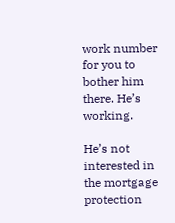work number for you to bother him there. He’s working.

He’s not interested in the mortgage protection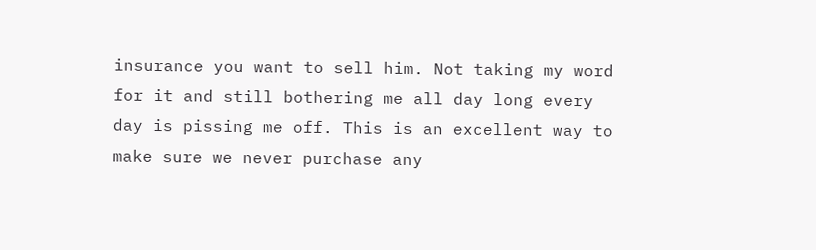insurance you want to sell him. Not taking my word for it and still bothering me all day long every day is pissing me off. This is an excellent way to make sure we never purchase any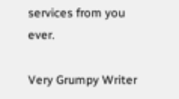services from you ever.

Very Grumpy Writer